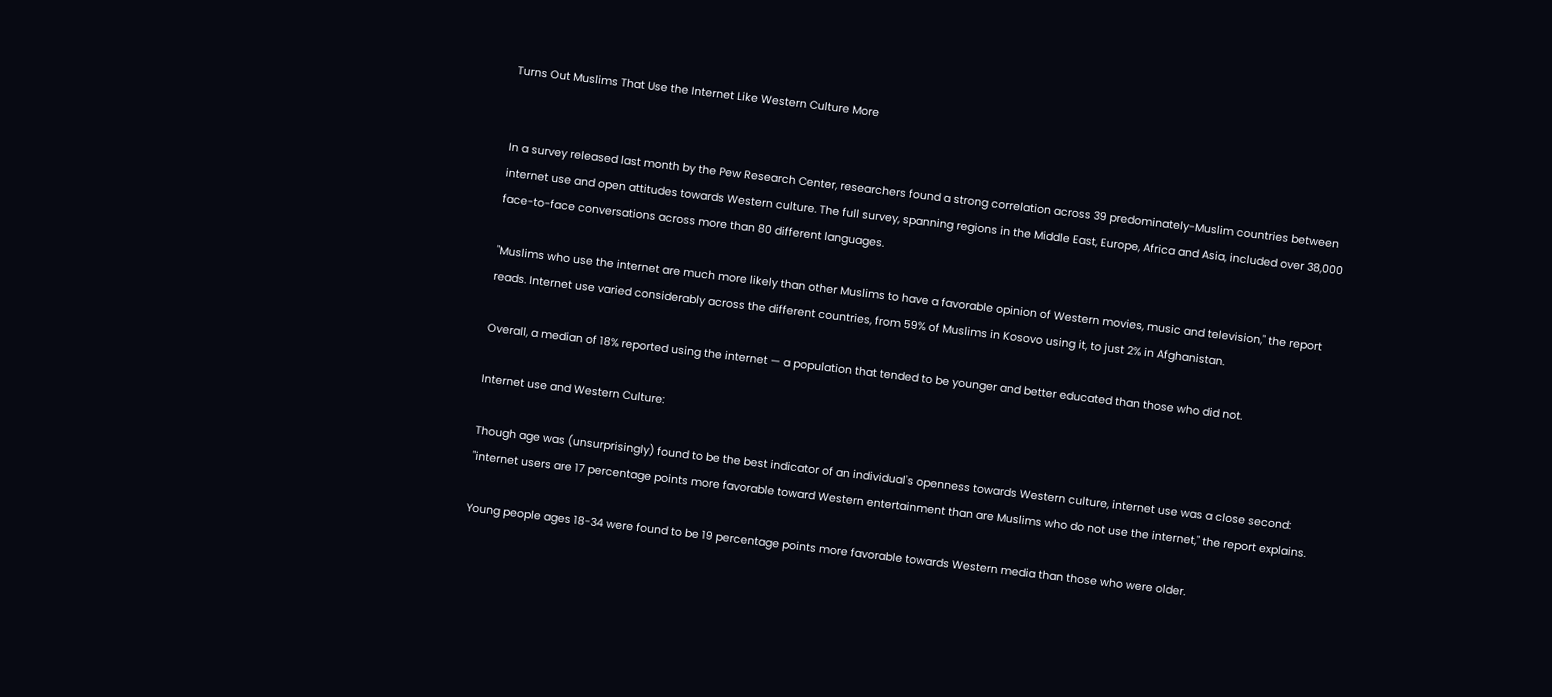Turns Out Muslims That Use the Internet Like Western Culture More


In a survey released last month by the Pew Research Center, researchers found a strong correlation across 39 predominately-Muslim countries between internet use and open attitudes towards Western culture. The full survey, spanning regions in the Middle East, Europe, Africa and Asia, included over 38,000 face-to-face conversations across more than 80 different languages.

"Muslims who use the internet are much more likely than other Muslims to have a favorable opinion of Western movies, music and television," the report reads. Internet use varied considerably across the different countries, from 59% of Muslims in Kosovo using it, to just 2% in Afghanistan.

Overall, a median of 18% reported using the internet — a population that tended to be younger and better educated than those who did not.

Internet use and Western Culture:

Though age was (unsurprisingly) found to be the best indicator of an individual's openness towards Western culture, internet use was a close second: "internet users are 17 percentage points more favorable toward Western entertainment than are Muslims who do not use the internet," the report explains.

Young people ages 18-34 were found to be 19 percentage points more favorable towards Western media than those who were older.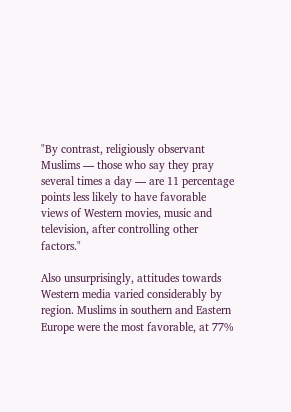"By contrast, religiously observant Muslims — those who say they pray several times a day — are 11 percentage points less likely to have favorable views of Western movies, music and television, after controlling other factors."

Also unsurprisingly, attitudes towards Western media varied considerably by region. Muslims in southern and Eastern Europe were the most favorable, at 77%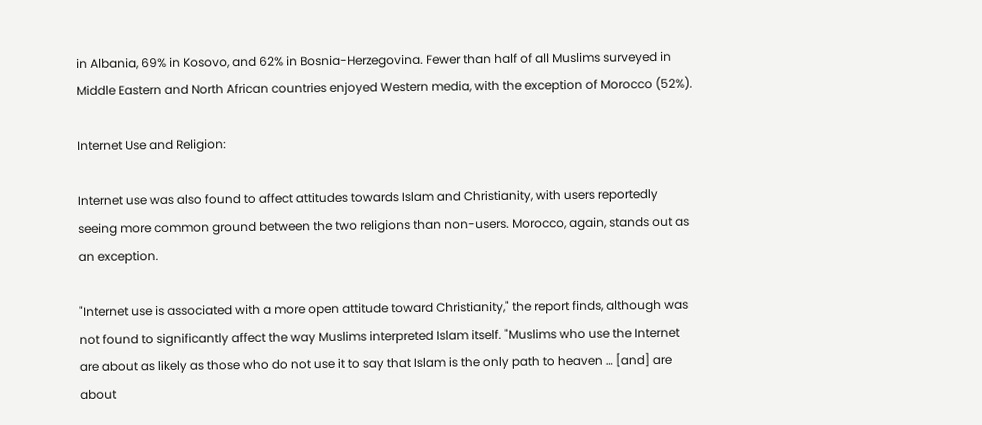in Albania, 69% in Kosovo, and 62% in Bosnia-Herzegovina. Fewer than half of all Muslims surveyed in Middle Eastern and North African countries enjoyed Western media, with the exception of Morocco (52%).

Internet Use and Religion:

Internet use was also found to affect attitudes towards Islam and Christianity, with users reportedly seeing more common ground between the two religions than non-users. Morocco, again, stands out as an exception.

"Internet use is associated with a more open attitude toward Christianity," the report finds, although was not found to significantly affect the way Muslims interpreted Islam itself. "Muslims who use the Internet are about as likely as those who do not use it to say that Islam is the only path to heaven … [and] are about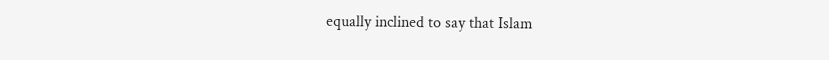equally inclined to say that Islam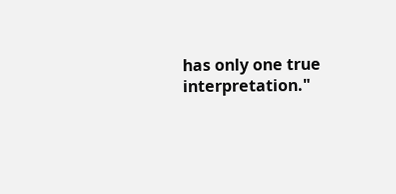has only one true interpretation."